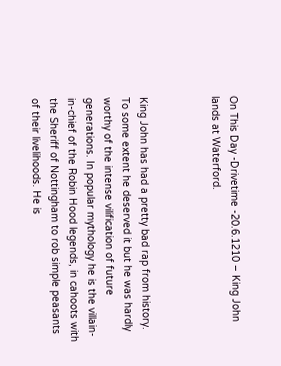On This Day -Drivetime -20.6.1210 – King John lands at Waterford.



King John has had a pretty bad rap from history. To some extent he deserved it but he was hardly worthy of the intense vilification of future generations. In popular mythology he is the villain-in-chief of the Robin Hood legends, in cahoots with the Sheriff of Nottingham to rob simple peasants of their livelihoods. He is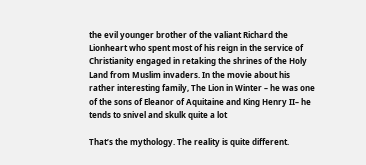the evil younger brother of the valiant Richard the Lionheart who spent most of his reign in the service of Christianity engaged in retaking the shrines of the Holy Land from Muslim invaders. In the movie about his rather interesting family, The Lion in Winter – he was one of the sons of Eleanor of Aquitaine and King Henry II– he tends to snivel and skulk quite a lot

That’s the mythology. The reality is quite different.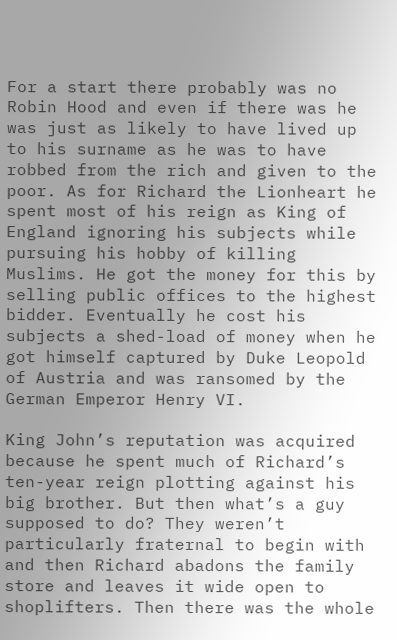For a start there probably was no Robin Hood and even if there was he was just as likely to have lived up to his surname as he was to have robbed from the rich and given to the poor. As for Richard the Lionheart he spent most of his reign as King of England ignoring his subjects while pursuing his hobby of killing Muslims. He got the money for this by selling public offices to the highest bidder. Eventually he cost his subjects a shed-load of money when he got himself captured by Duke Leopold of Austria and was ransomed by the German Emperor Henry VI.

King John’s reputation was acquired because he spent much of Richard’s ten-year reign plotting against his big brother. But then what’s a guy supposed to do? They weren’t particularly fraternal to begin with and then Richard abadons the family store and leaves it wide open to shoplifters. Then there was the whole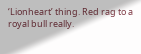‘Lionheart’ thing. Red rag to a royal bull really.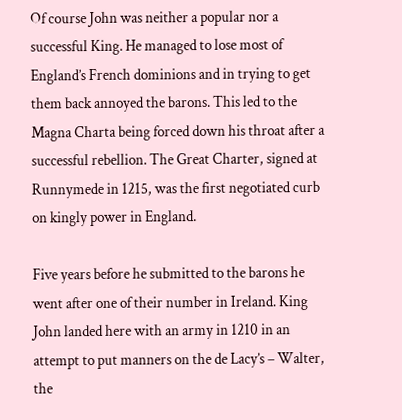Of course John was neither a popular nor a successful King. He managed to lose most of England’s French dominions and in trying to get them back annoyed the barons. This led to the Magna Charta being forced down his throat after a successful rebellion. The Great Charter, signed at Runnymede in 1215, was the first negotiated curb on kingly power in England.

Five years before he submitted to the barons he went after one of their number in Ireland. King John landed here with an army in 1210 in an attempt to put manners on the de Lacy’s – Walter, the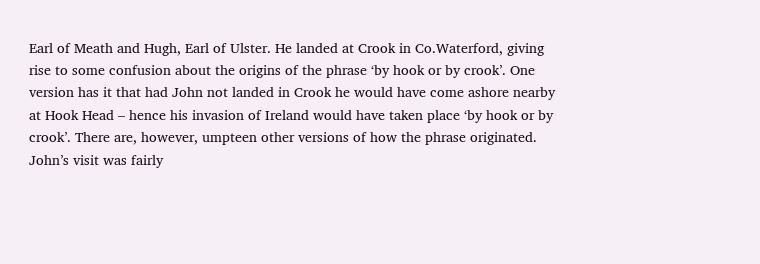Earl of Meath and Hugh, Earl of Ulster. He landed at Crook in Co.Waterford, giving rise to some confusion about the origins of the phrase ‘by hook or by crook’. One version has it that had John not landed in Crook he would have come ashore nearby at Hook Head – hence his invasion of Ireland would have taken place ‘by hook or by crook’. There are, however, umpteen other versions of how the phrase originated. John’s visit was fairly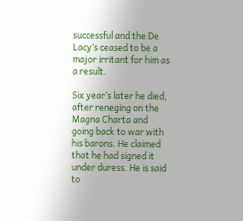successful and the De Lacy’s ceased to be a major irritant for him as a result.

Six year’s later he died, after reneging on the Magna Charta and going back to war with his barons. He claimed that he had signed it under duress. He is said to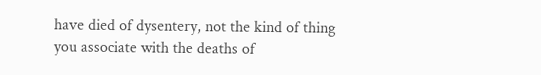have died of dysentery, not the kind of thing you associate with the deaths of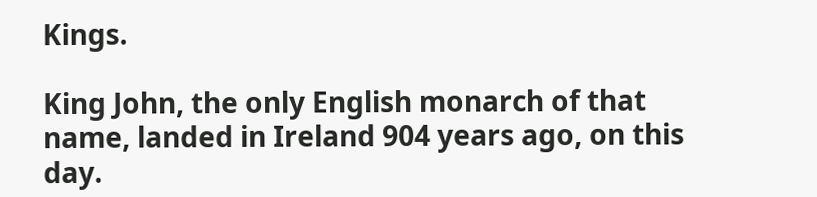Kings.

King John, the only English monarch of that name, landed in Ireland 904 years ago, on this day.